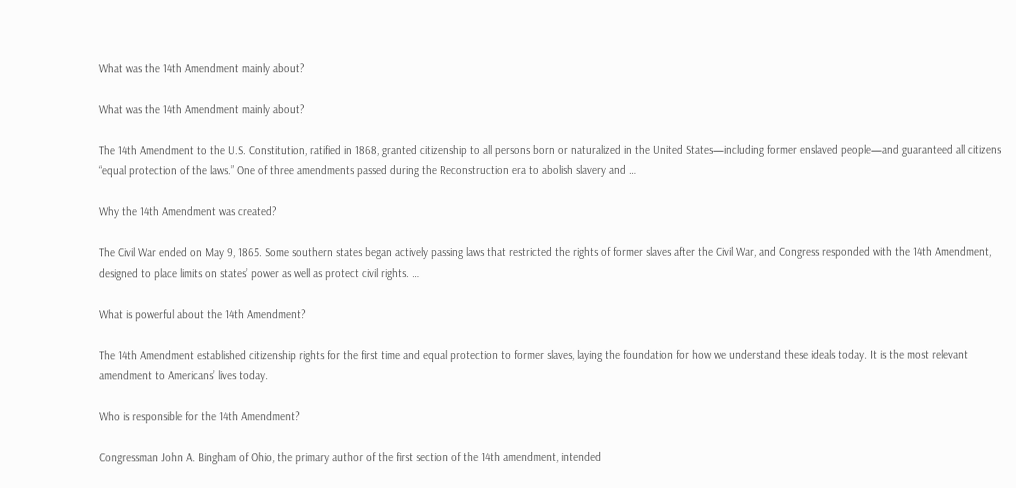What was the 14th Amendment mainly about?

What was the 14th Amendment mainly about?

The 14th Amendment to the U.S. Constitution, ratified in 1868, granted citizenship to all persons born or naturalized in the United States—including former enslaved people—and guaranteed all citizens “equal protection of the laws.” One of three amendments passed during the Reconstruction era to abolish slavery and …

Why the 14th Amendment was created?

The Civil War ended on May 9, 1865. Some southern states began actively passing laws that restricted the rights of former slaves after the Civil War, and Congress responded with the 14th Amendment, designed to place limits on states’ power as well as protect civil rights. …

What is powerful about the 14th Amendment?

The 14th Amendment established citizenship rights for the first time and equal protection to former slaves, laying the foundation for how we understand these ideals today. It is the most relevant amendment to Americans’ lives today.

Who is responsible for the 14th Amendment?

Congressman John A. Bingham of Ohio, the primary author of the first section of the 14th amendment, intended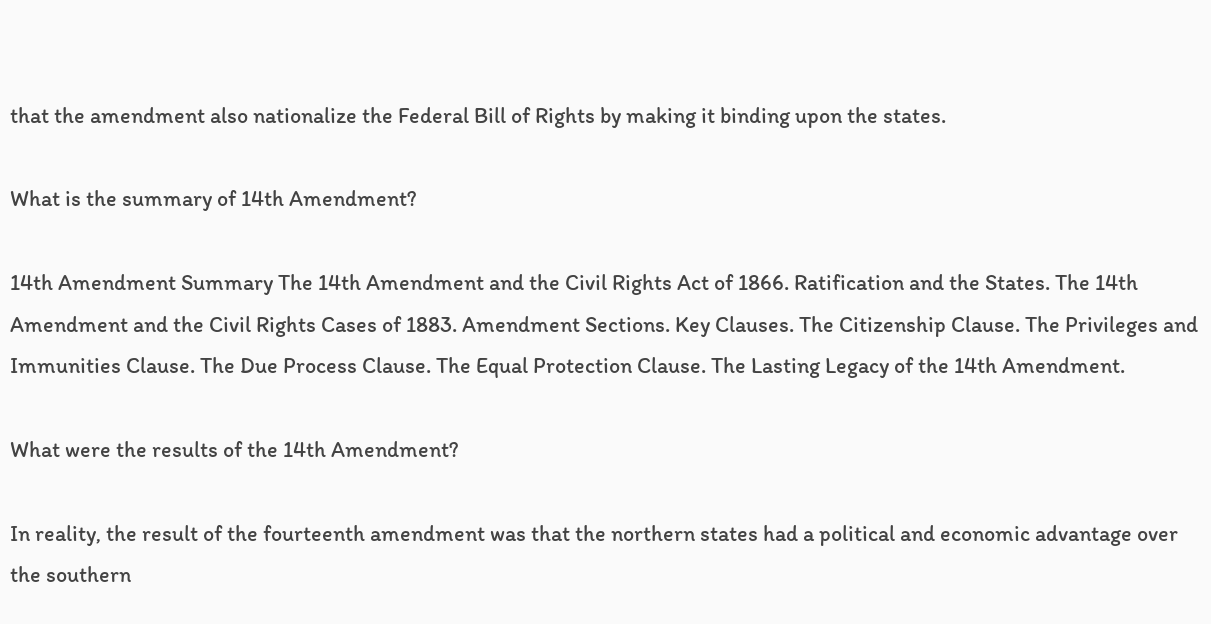that the amendment also nationalize the Federal Bill of Rights by making it binding upon the states.

What is the summary of 14th Amendment?

14th Amendment Summary The 14th Amendment and the Civil Rights Act of 1866. Ratification and the States. The 14th Amendment and the Civil Rights Cases of 1883. Amendment Sections. Key Clauses. The Citizenship Clause. The Privileges and Immunities Clause. The Due Process Clause. The Equal Protection Clause. The Lasting Legacy of the 14th Amendment.

What were the results of the 14th Amendment?

In reality, the result of the fourteenth amendment was that the northern states had a political and economic advantage over the southern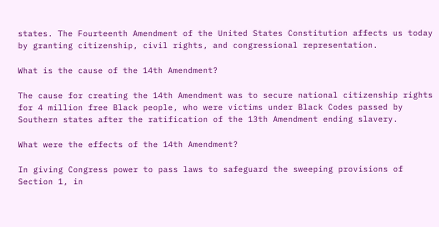states. The Fourteenth Amendment of the United States Constitution affects us today by granting citizenship, civil rights, and congressional representation.

What is the cause of the 14th Amendment?

The cause for creating the 14th Amendment was to secure national citizenship rights for 4 million free Black people, who were victims under Black Codes passed by Southern states after the ratification of the 13th Amendment ending slavery.

What were the effects of the 14th Amendment?

In giving Congress power to pass laws to safeguard the sweeping provisions of Section 1, in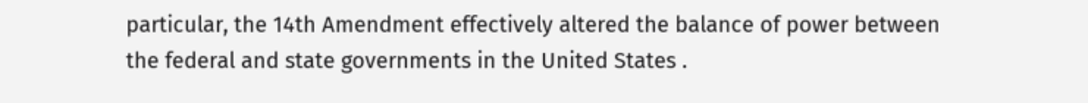particular, the 14th Amendment effectively altered the balance of power between the federal and state governments in the United States .